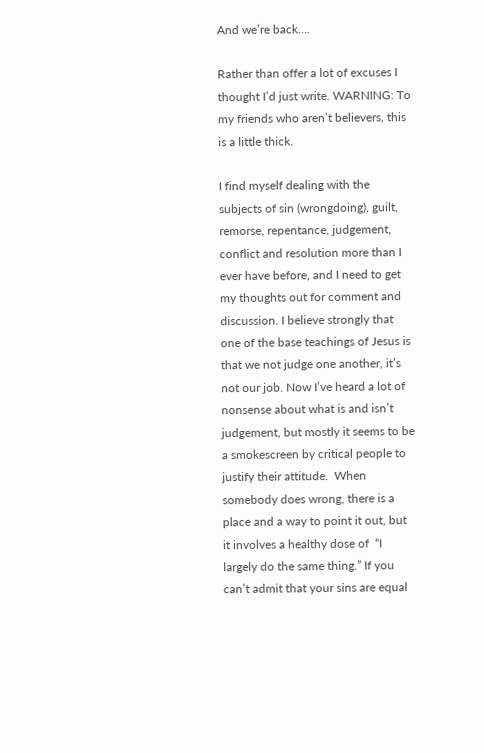And we’re back….

Rather than offer a lot of excuses I thought I’d just write. WARNING: To my friends who aren’t believers, this is a little thick.

I find myself dealing with the subjects of sin (wrongdoing), guilt, remorse, repentance, judgement, conflict and resolution more than I ever have before, and I need to get my thoughts out for comment and discussion. I believe strongly that one of the base teachings of Jesus is that we not judge one another, it’s not our job. Now I’ve heard a lot of nonsense about what is and isn’t judgement, but mostly it seems to be a smokescreen by critical people to justify their attitude.  When somebody does wrong, there is a place and a way to point it out, but it involves a healthy dose of  “I largely do the same thing.” If you can’t admit that your sins are equal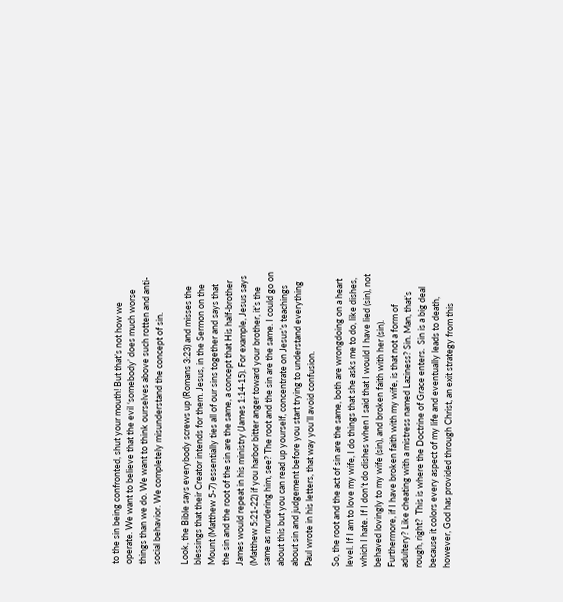to the sin being confronted, shut your mouth! But that’s not how we operate. We want to believe that the evil ‘somebody’ does much worse things than we do. We want to think ourselves above such rotten and anti-social behavior. We completely misunderstand the concept of sin.

Look, the Bible says everybody screws up (Romans 3:23) and misses the blessings that their Creator intends for them. Jesus, in the Sermon on the Mount (Matthew 5-7) essentially ties all of our sins together and says that the sin and the root of the sin are the same, a concept that His half-brother James would repeat in his ministry (James 1:14-15). For example, Jesus says (Matthew 5:21-22) if you harbor bitter anger toward your brother, it’s the same as murdering him, see? The root and the sin are the same. I could go on about this but you can read up yourself, concentrate on Jesus’s teachings about sin and judgement before you start trying to understand everything Paul wrote in his letters, that way you’ll avoid confusion.

So, the root and the act of sin are the same, both are wrongdoing on a heart level. If I am to love my wife, I do things that she asks me to do, like dishes, which I hate. If I don’t do dishes when I said that I would I have lied (sin), not behaved lovingly to my wife (sin), and broken faith with her (sin).  Furthermore, if I have broken faith with my wife, is that not a form of  adultery? Like cheating with a mistress named Laziness? Sin. Man, that’s rough, right?  This is where the Doctrine of Grace enters.  Sin is a big deal because it colors every aspect of my life and eventually leads to death, however, God has provided through Christ, an exit strategy from this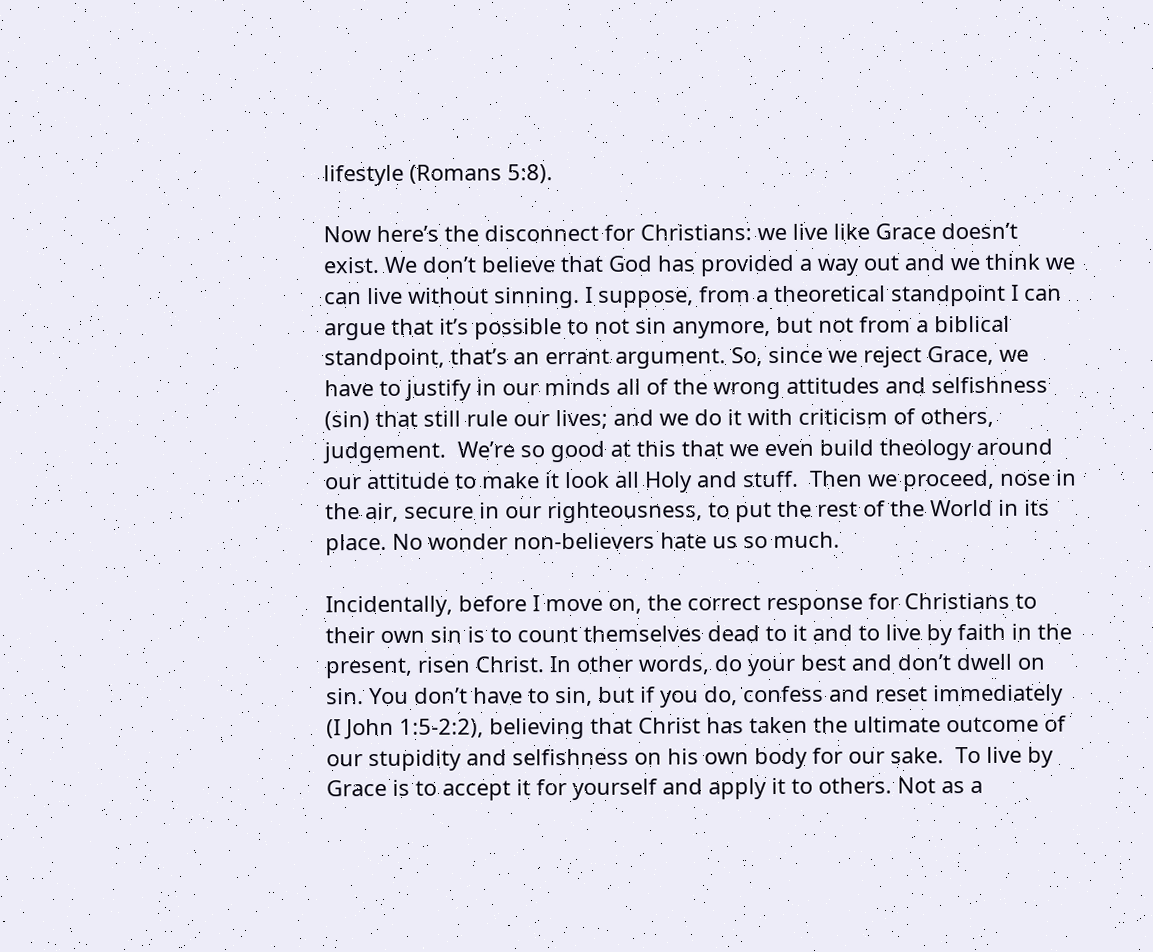lifestyle (Romans 5:8).

Now here’s the disconnect for Christians: we live like Grace doesn’t exist. We don’t believe that God has provided a way out and we think we can live without sinning. I suppose, from a theoretical standpoint I can argue that it’s possible to not sin anymore, but not from a biblical standpoint, that’s an errant argument. So, since we reject Grace, we have to justify in our minds all of the wrong attitudes and selfishness (sin) that still rule our lives; and we do it with criticism of others, judgement.  We’re so good at this that we even build theology around our attitude to make it look all Holy and stuff.  Then we proceed, nose in the air, secure in our righteousness, to put the rest of the World in its place. No wonder non-believers hate us so much.

Incidentally, before I move on, the correct response for Christians to their own sin is to count themselves dead to it and to live by faith in the present, risen Christ. In other words, do your best and don’t dwell on sin. You don’t have to sin, but if you do, confess and reset immediately (I John 1:5-2:2), believing that Christ has taken the ultimate outcome of our stupidity and selfishness on his own body for our sake.  To live by Grace is to accept it for yourself and apply it to others. Not as a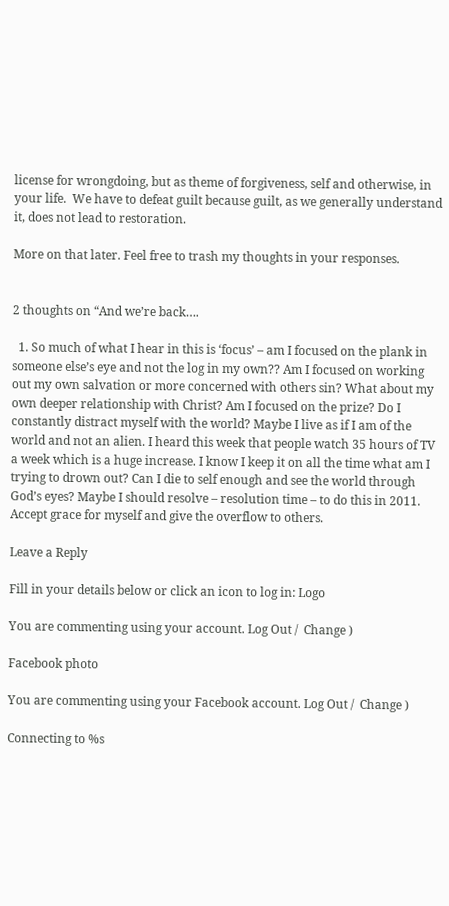license for wrongdoing, but as theme of forgiveness, self and otherwise, in your life.  We have to defeat guilt because guilt, as we generally understand it, does not lead to restoration.

More on that later. Feel free to trash my thoughts in your responses.


2 thoughts on “And we’re back….

  1. So much of what I hear in this is ‘focus’ – am I focused on the plank in someone else’s eye and not the log in my own?? Am I focused on working out my own salvation or more concerned with others sin? What about my own deeper relationship with Christ? Am I focused on the prize? Do I constantly distract myself with the world? Maybe I live as if I am of the world and not an alien. I heard this week that people watch 35 hours of TV a week which is a huge increase. I know I keep it on all the time what am I trying to drown out? Can I die to self enough and see the world through God’s eyes? Maybe I should resolve – resolution time – to do this in 2011. Accept grace for myself and give the overflow to others.

Leave a Reply

Fill in your details below or click an icon to log in: Logo

You are commenting using your account. Log Out /  Change )

Facebook photo

You are commenting using your Facebook account. Log Out /  Change )

Connecting to %s